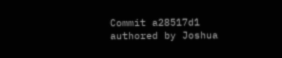Commit a28517d1 authored by Joshua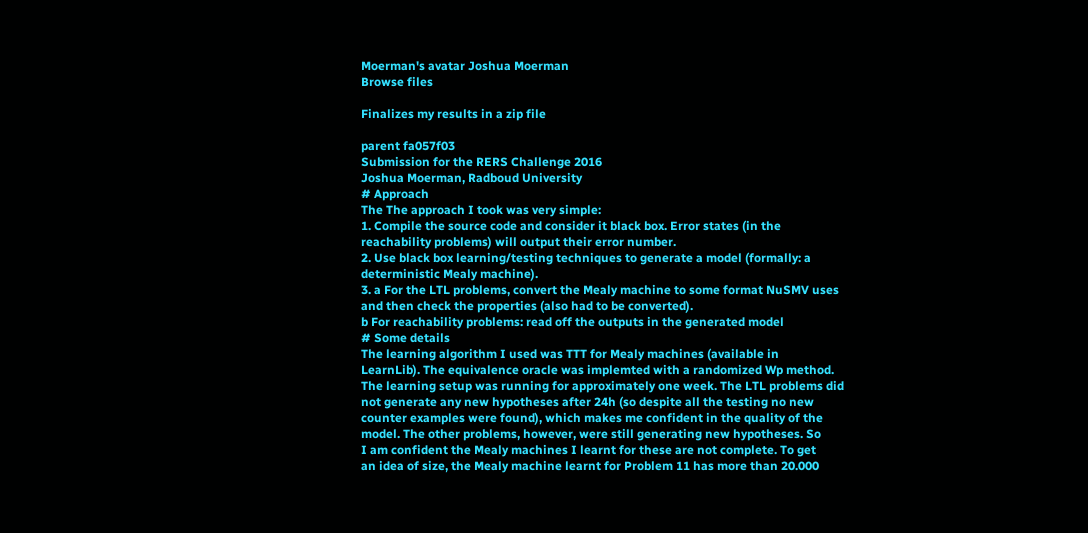Moerman's avatar Joshua Moerman
Browse files

Finalizes my results in a zip file

parent fa057f03
Submission for the RERS Challenge 2016
Joshua Moerman, Radboud University
# Approach
The The approach I took was very simple:
1. Compile the source code and consider it black box. Error states (in the
reachability problems) will output their error number.
2. Use black box learning/testing techniques to generate a model (formally: a
deterministic Mealy machine).
3. a For the LTL problems, convert the Mealy machine to some format NuSMV uses
and then check the properties (also had to be converted).
b For reachability problems: read off the outputs in the generated model
# Some details
The learning algorithm I used was TTT for Mealy machines (available in
LearnLib). The equivalence oracle was implemted with a randomized Wp method.
The learning setup was running for approximately one week. The LTL problems did
not generate any new hypotheses after 24h (so despite all the testing no new
counter examples were found), which makes me confident in the quality of the
model. The other problems, however, were still generating new hypotheses. So
I am confident the Mealy machines I learnt for these are not complete. To get
an idea of size, the Mealy machine learnt for Problem 11 has more than 20.000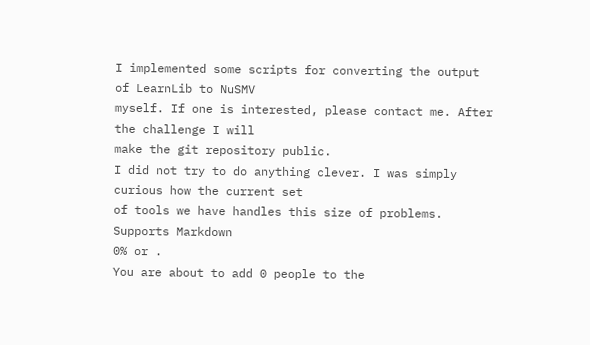I implemented some scripts for converting the output of LearnLib to NuSMV
myself. If one is interested, please contact me. After the challenge I will
make the git repository public.
I did not try to do anything clever. I was simply curious how the current set
of tools we have handles this size of problems.
Supports Markdown
0% or .
You are about to add 0 people to the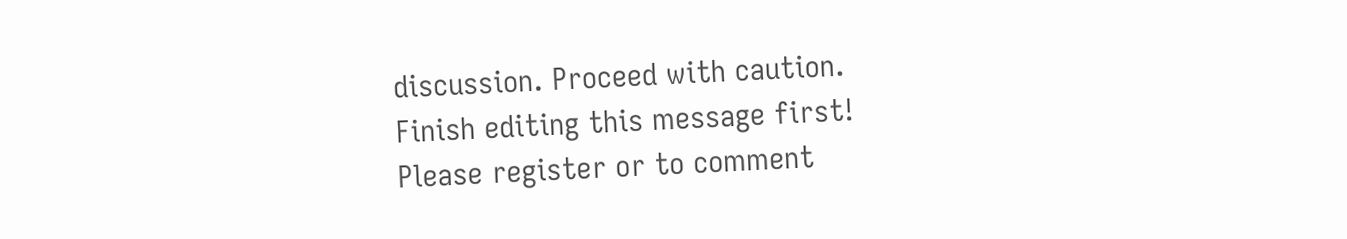discussion. Proceed with caution.
Finish editing this message first!
Please register or to comment